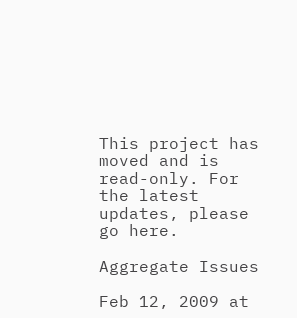This project has moved and is read-only. For the latest updates, please go here.

Aggregate Issues

Feb 12, 2009 at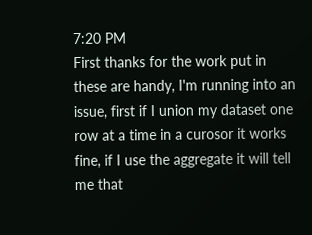7:20 PM
First thanks for the work put in these are handy, I'm running into an issue, first if I union my dataset one row at a time in a curosor it works fine, if I use the aggregate it will tell me that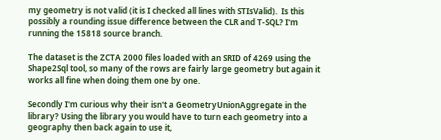my geometry is not valid (it is I checked all lines with STIsValid).  Is this possibly a rounding issue difference between the CLR and T-SQL? I'm running the 15818 source branch.

The dataset is the ZCTA 2000 files loaded with an SRID of 4269 using the Shape2Sql tool, so many of the rows are fairly large geometry but again it works all fine when doing them one by one.

Secondly I'm curious why their isn't a GeometryUnionAggregate in the library? Using the library you would have to turn each geometry into a geography then back again to use it,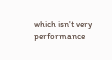which isn't very performance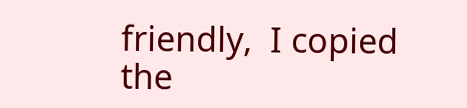friendly,  I copied the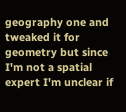geography one and tweaked it for geometry but since I'm not a spatial expert I'm unclear if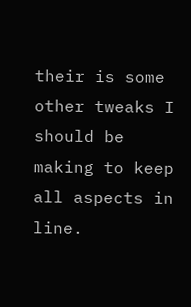their is some other tweaks I should be making to keep all aspects in line.